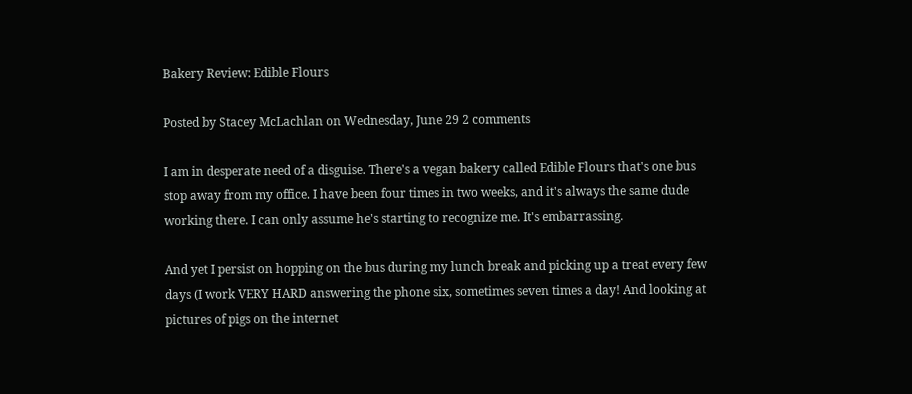Bakery Review: Edible Flours

Posted by Stacey McLachlan on Wednesday, June 29 2 comments

I am in desperate need of a disguise. There's a vegan bakery called Edible Flours that's one bus stop away from my office. I have been four times in two weeks, and it's always the same dude working there. I can only assume he's starting to recognize me. It's embarrassing.

And yet I persist on hopping on the bus during my lunch break and picking up a treat every few days (I work VERY HARD answering the phone six, sometimes seven times a day! And looking at pictures of pigs on the internet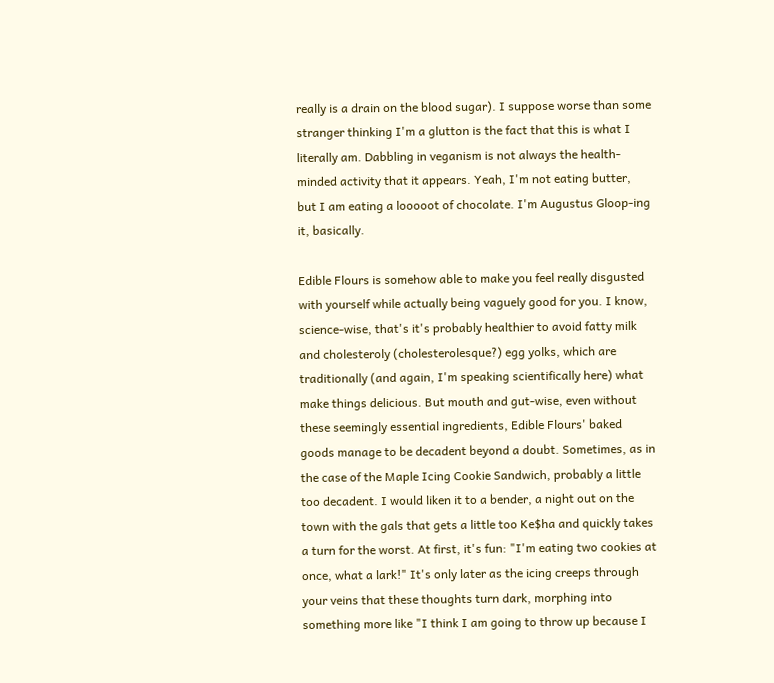really is a drain on the blood sugar). I suppose worse than some stranger thinking I'm a glutton is the fact that this is what I literally am. Dabbling in veganism is not always the health-minded activity that it appears. Yeah, I'm not eating butter, but I am eating a looooot of chocolate. I'm Augustus Gloop-ing it, basically.

Edible Flours is somehow able to make you feel really disgusted with yourself while actually being vaguely good for you. I know, science-wise, that's it's probably healthier to avoid fatty milk and cholesteroly (cholesterolesque?) egg yolks, which are traditionally (and again, I'm speaking scientifically here) what make things delicious. But mouth and gut-wise, even without these seemingly essential ingredients, Edible Flours' baked goods manage to be decadent beyond a doubt. Sometimes, as in the case of the Maple Icing Cookie Sandwich, probably a little too decadent. I would liken it to a bender, a night out on the town with the gals that gets a little too Ke$ha and quickly takes a turn for the worst. At first, it's fun: "I'm eating two cookies at once, what a lark!" It's only later as the icing creeps through your veins that these thoughts turn dark, morphing into something more like "I think I am going to throw up because I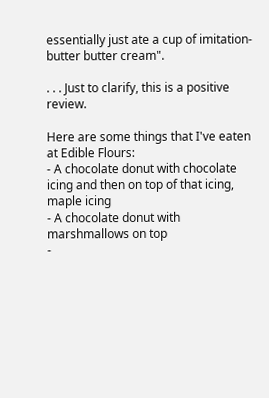essentially just ate a cup of imitation-butter butter cream".

. . . Just to clarify, this is a positive review.

Here are some things that I've eaten at Edible Flours:
- A chocolate donut with chocolate icing and then on top of that icing, maple icing
- A chocolate donut with marshmallows on top
-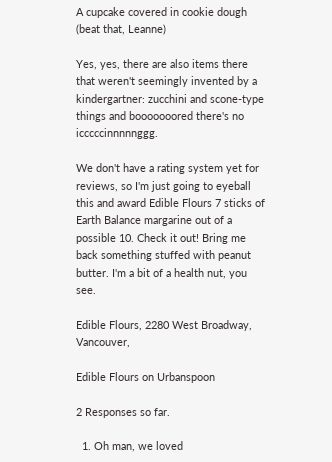A cupcake covered in cookie dough (beat that, Leanne)

Yes, yes, there are also items there that weren't seemingly invented by a kindergartner: zucchini and scone-type things and booooooored there's no icccccinnnnnggg.

We don't have a rating system yet for reviews, so I'm just going to eyeball this and award Edible Flours 7 sticks of Earth Balance margarine out of a possible 10. Check it out! Bring me back something stuffed with peanut butter. I'm a bit of a health nut, you see.

Edible Flours, 2280 West Broadway, Vancouver,

Edible Flours on Urbanspoon

2 Responses so far.

  1. Oh man, we loved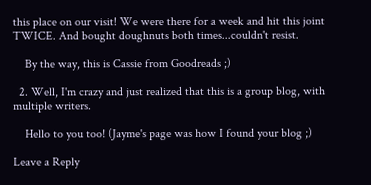this place on our visit! We were there for a week and hit this joint TWICE. And bought doughnuts both times...couldn't resist.

    By the way, this is Cassie from Goodreads ;)

  2. Well, I'm crazy and just realized that this is a group blog, with multiple writers.

    Hello to you too! (Jayme's page was how I found your blog ;)

Leave a Reply